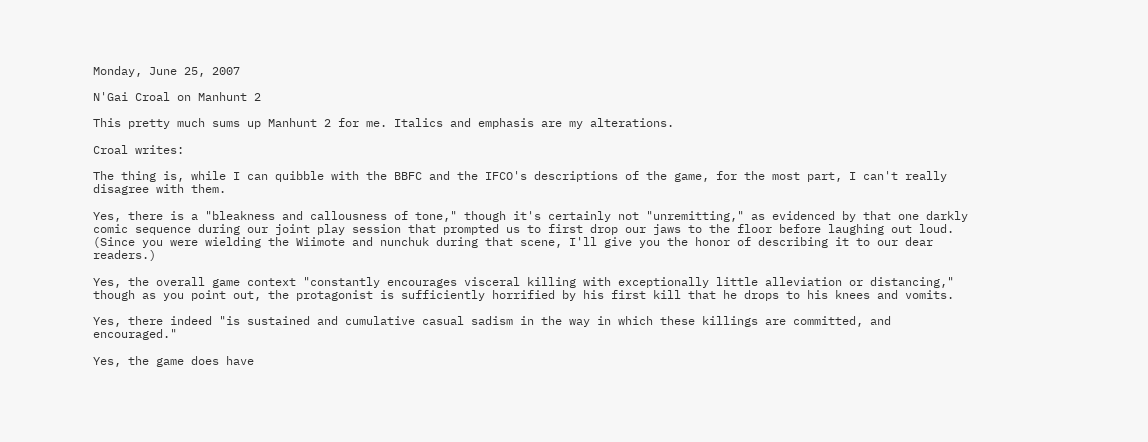Monday, June 25, 2007

N'Gai Croal on Manhunt 2

This pretty much sums up Manhunt 2 for me. Italics and emphasis are my alterations.

Croal writes:

The thing is, while I can quibble with the BBFC and the IFCO's descriptions of the game, for the most part, I can't really disagree with them.

Yes, there is a "bleakness and callousness of tone," though it's certainly not "unremitting," as evidenced by that one darkly comic sequence during our joint play session that prompted us to first drop our jaws to the floor before laughing out loud. (Since you were wielding the Wiimote and nunchuk during that scene, I'll give you the honor of describing it to our dear readers.)

Yes, the overall game context "constantly encourages visceral killing with exceptionally little alleviation or distancing," though as you point out, the protagonist is sufficiently horrified by his first kill that he drops to his knees and vomits.

Yes, there indeed "is sustained and cumulative casual sadism in the way in which these killings are committed, and encouraged."

Yes, the game does have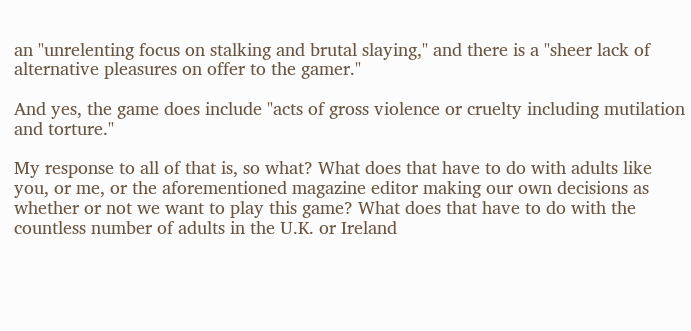an "unrelenting focus on stalking and brutal slaying," and there is a "sheer lack of alternative pleasures on offer to the gamer."

And yes, the game does include "acts of gross violence or cruelty including mutilation and torture."

My response to all of that is, so what? What does that have to do with adults like you, or me, or the aforementioned magazine editor making our own decisions as whether or not we want to play this game? What does that have to do with the countless number of adults in the U.K. or Ireland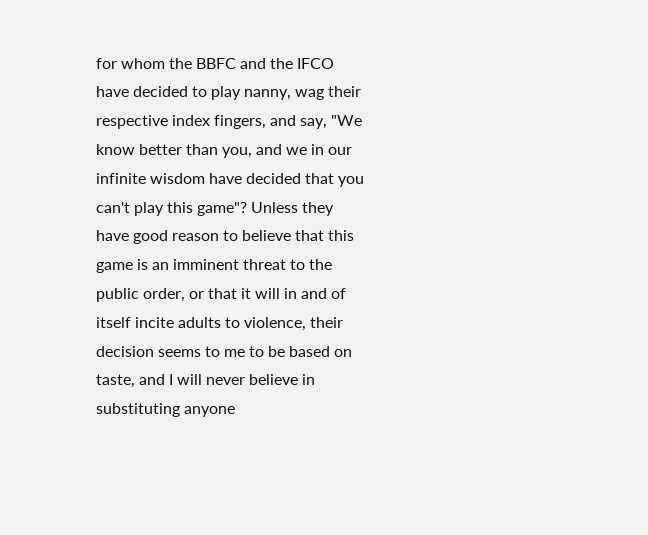for whom the BBFC and the IFCO have decided to play nanny, wag their respective index fingers, and say, "We know better than you, and we in our infinite wisdom have decided that you can't play this game"? Unless they have good reason to believe that this game is an imminent threat to the public order, or that it will in and of itself incite adults to violence, their decision seems to me to be based on taste, and I will never believe in substituting anyone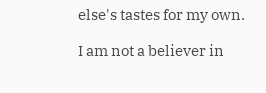else's tastes for my own.

I am not a believer in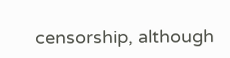censorship, although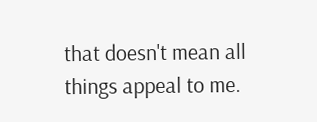that doesn't mean all things appeal to me.